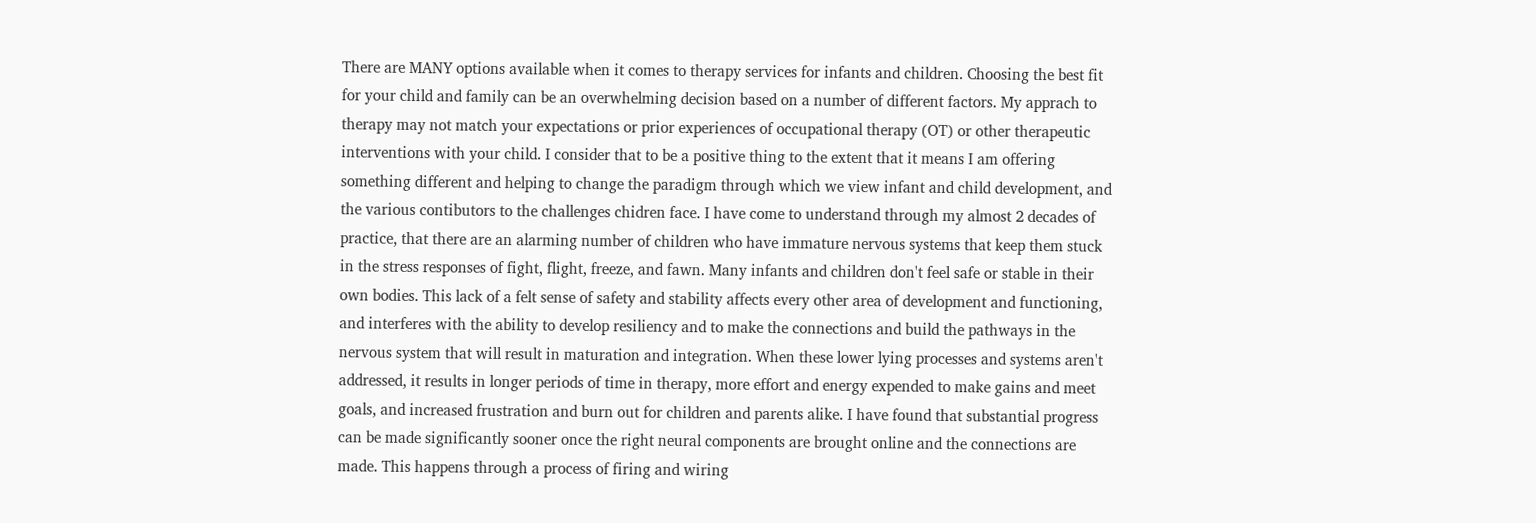There are MANY options available when it comes to therapy services for infants and children. Choosing the best fit for your child and family can be an overwhelming decision based on a number of different factors. My apprach to therapy may not match your expectations or prior experiences of occupational therapy (OT) or other therapeutic interventions with your child. I consider that to be a positive thing to the extent that it means I am offering something different and helping to change the paradigm through which we view infant and child development, and the various contibutors to the challenges chidren face. I have come to understand through my almost 2 decades of practice, that there are an alarming number of children who have immature nervous systems that keep them stuck in the stress responses of fight, flight, freeze, and fawn. Many infants and children don't feel safe or stable in their own bodies. This lack of a felt sense of safety and stability affects every other area of development and functioning, and interferes with the ability to develop resiliency and to make the connections and build the pathways in the nervous system that will result in maturation and integration. When these lower lying processes and systems aren't addressed, it results in longer periods of time in therapy, more effort and energy expended to make gains and meet goals, and increased frustration and burn out for children and parents alike. I have found that substantial progress can be made significantly sooner once the right neural components are brought online and the connections are made. This happens through a process of firing and wiring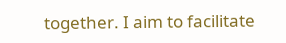together. I aim to facilitate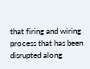that firing and wiring process that has been disrupted along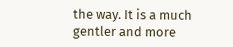the way. It is a much gentler and more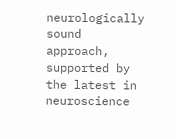neurologically sound approach, supported by the latest in neuroscience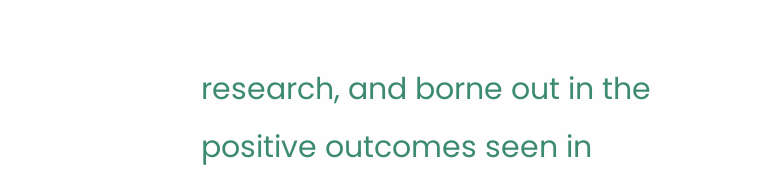research, and borne out in the positive outcomes seen in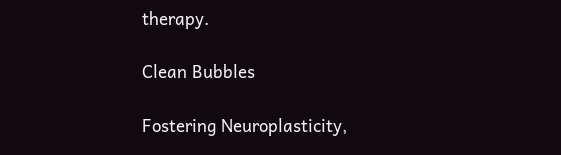therapy.

Clean Bubbles

Fostering Neuroplasticity,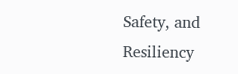Safety, and Resiliency